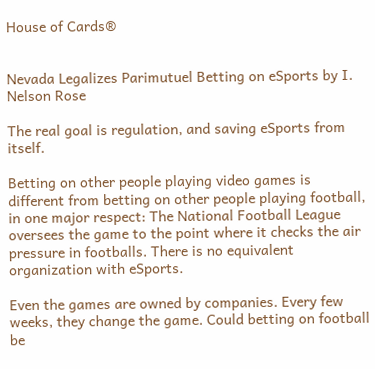House of Cards®


Nevada Legalizes Parimutuel Betting on eSports by I. Nelson Rose

The real goal is regulation, and saving eSports from itself.

Betting on other people playing video games is different from betting on other people playing football, in one major respect: The National Football League oversees the game to the point where it checks the air pressure in footballs. There is no equivalent organization with eSports.

Even the games are owned by companies. Every few weeks, they change the game. Could betting on football be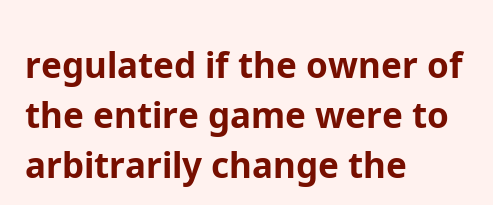regulated if the owner of the entire game were to arbitrarily change the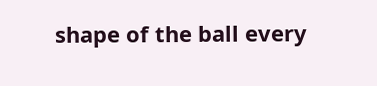shape of the ball every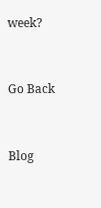week?


Go Back


Blog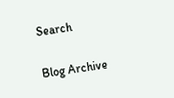Search

Blog Archive